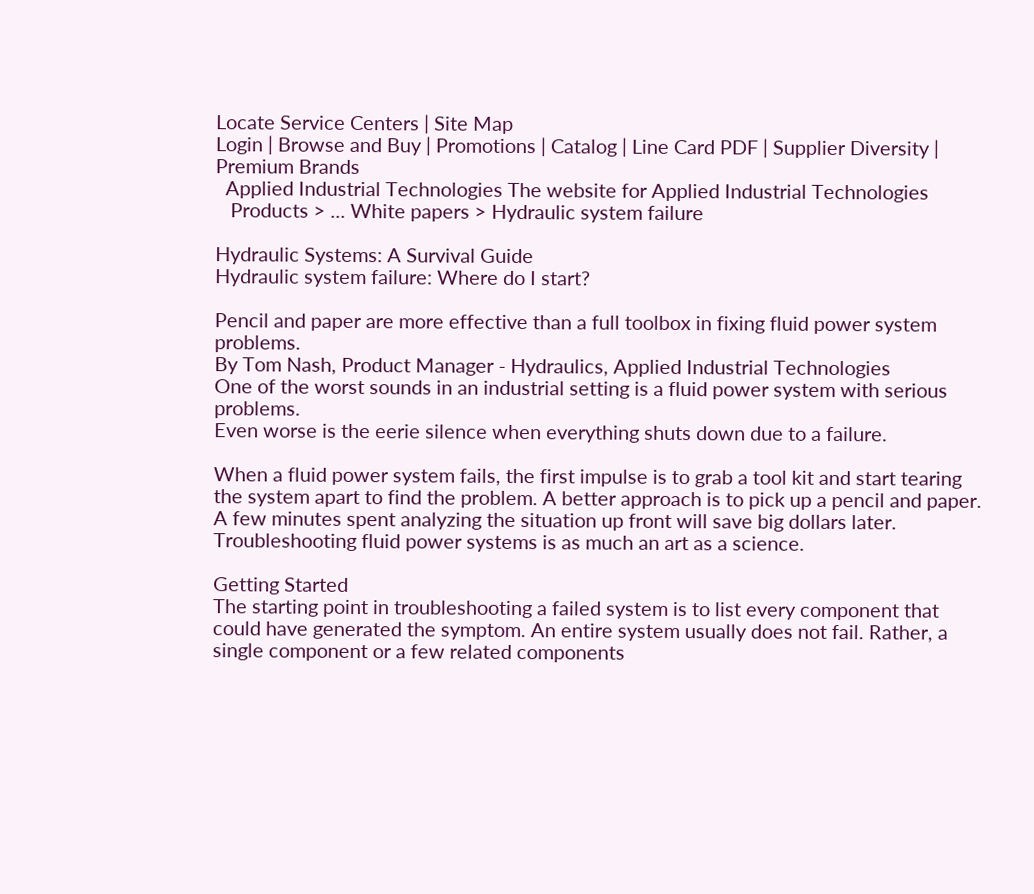Locate Service Centers | Site Map
Login | Browse and Buy | Promotions | Catalog | Line Card PDF | Supplier Diversity | Premium Brands
  Applied Industrial Technologies The website for Applied Industrial Technologies
   Products > ... White papers > Hydraulic system failure

Hydraulic Systems: A Survival Guide
Hydraulic system failure: Where do I start?

Pencil and paper are more effective than a full toolbox in fixing fluid power system problems.
By Tom Nash, Product Manager - Hydraulics, Applied Industrial Technologies
One of the worst sounds in an industrial setting is a fluid power system with serious problems.
Even worse is the eerie silence when everything shuts down due to a failure.

When a fluid power system fails, the first impulse is to grab a tool kit and start tearing the system apart to find the problem. A better approach is to pick up a pencil and paper. A few minutes spent analyzing the situation up front will save big dollars later. Troubleshooting fluid power systems is as much an art as a science.

Getting Started
The starting point in troubleshooting a failed system is to list every component that could have generated the symptom. An entire system usually does not fail. Rather, a single component or a few related components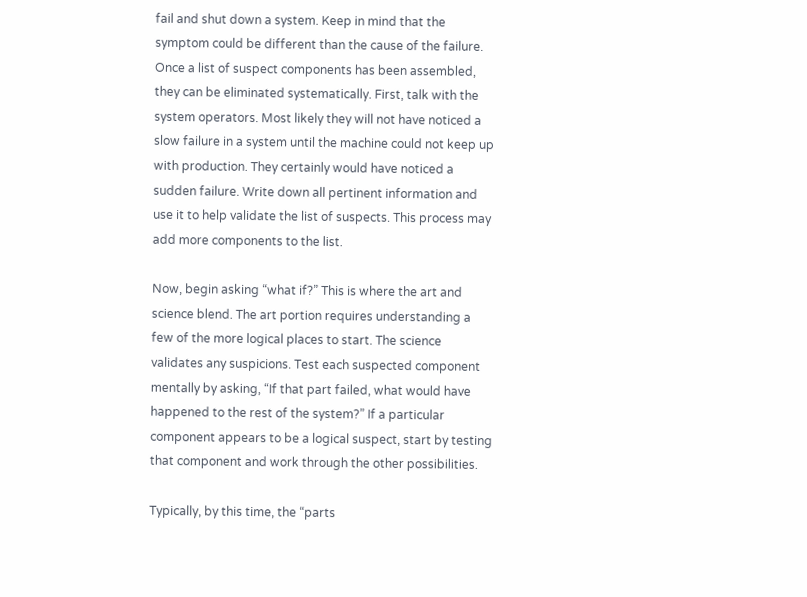fail and shut down a system. Keep in mind that the symptom could be different than the cause of the failure.
Once a list of suspect components has been assembled, they can be eliminated systematically. First, talk with the system operators. Most likely they will not have noticed a slow failure in a system until the machine could not keep up with production. They certainly would have noticed a sudden failure. Write down all pertinent information and use it to help validate the list of suspects. This process may add more components to the list.

Now, begin asking “what if?” This is where the art and science blend. The art portion requires understanding a few of the more logical places to start. The science validates any suspicions. Test each suspected component mentally by asking, “If that part failed, what would have happened to the rest of the system?” If a particular component appears to be a logical suspect, start by testing that component and work through the other possibilities.

Typically, by this time, the “parts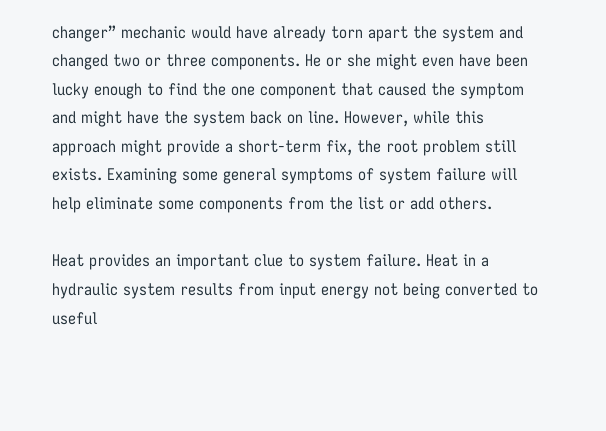changer” mechanic would have already torn apart the system and changed two or three components. He or she might even have been lucky enough to find the one component that caused the symptom and might have the system back on line. However, while this approach might provide a short-term fix, the root problem still exists. Examining some general symptoms of system failure will help eliminate some components from the list or add others.

Heat provides an important clue to system failure. Heat in a hydraulic system results from input energy not being converted to useful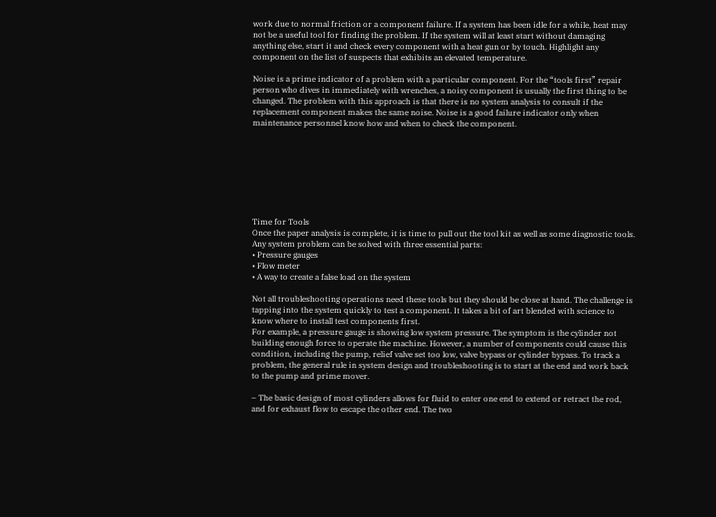work due to normal friction or a component failure. If a system has been idle for a while, heat may not be a useful tool for finding the problem. If the system will at least start without damaging anything else, start it and check every component with a heat gun or by touch. Highlight any component on the list of suspects that exhibits an elevated temperature.

Noise is a prime indicator of a problem with a particular component. For the “tools first” repair person who dives in immediately with wrenches, a noisy component is usually the first thing to be changed. The problem with this approach is that there is no system analysis to consult if the replacement component makes the same noise. Noise is a good failure indicator only when maintenance personnel know how and when to check the component.








Time for Tools
Once the paper analysis is complete, it is time to pull out the tool kit as well as some diagnostic tools. Any system problem can be solved with three essential parts:
• Pressure gauges
• Flow meter
• A way to create a false load on the system

Not all troubleshooting operations need these tools but they should be close at hand. The challenge is tapping into the system quickly to test a component. It takes a bit of art blended with science to know where to install test components first.
For example, a pressure gauge is showing low system pressure. The symptom is the cylinder not building enough force to operate the machine. However, a number of components could cause this condition, including the pump, relief valve set too low, valve bypass or cylinder bypass. To track a problem, the general rule in system design and troubleshooting is to start at the end and work back to the pump and prime mover.

– The basic design of most cylinders allows for fluid to enter one end to extend or retract the rod, and for exhaust flow to escape the other end. The two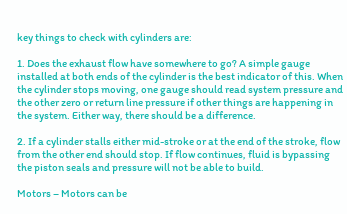key things to check with cylinders are:

1. Does the exhaust flow have somewhere to go? A simple gauge installed at both ends of the cylinder is the best indicator of this. When the cylinder stops moving, one gauge should read system pressure and the other zero or return line pressure if other things are happening in the system. Either way, there should be a difference.

2. If a cylinder stalls either mid-stroke or at the end of the stroke, flow from the other end should stop. If flow continues, fluid is bypassing the piston seals and pressure will not be able to build.

Motors – Motors can be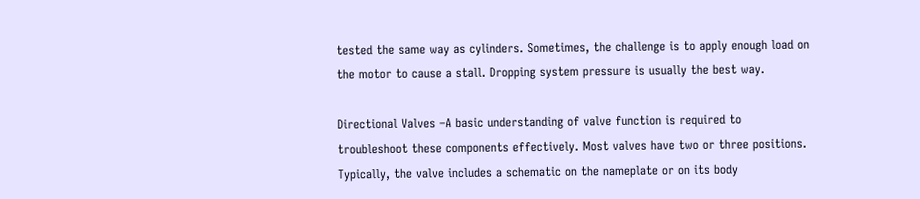tested the same way as cylinders. Sometimes, the challenge is to apply enough load on the motor to cause a stall. Dropping system pressure is usually the best way.

Directional Valves –A basic understanding of valve function is required to troubleshoot these components effectively. Most valves have two or three positions. Typically, the valve includes a schematic on the nameplate or on its body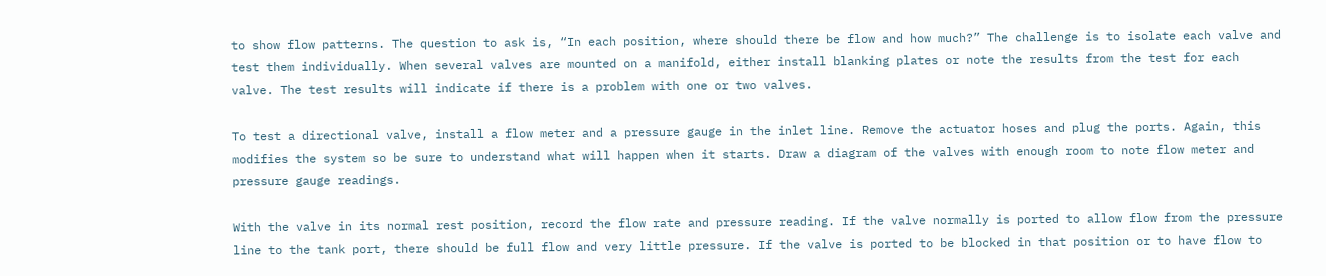to show flow patterns. The question to ask is, “In each position, where should there be flow and how much?” The challenge is to isolate each valve and test them individually. When several valves are mounted on a manifold, either install blanking plates or note the results from the test for each valve. The test results will indicate if there is a problem with one or two valves.

To test a directional valve, install a flow meter and a pressure gauge in the inlet line. Remove the actuator hoses and plug the ports. Again, this modifies the system so be sure to understand what will happen when it starts. Draw a diagram of the valves with enough room to note flow meter and pressure gauge readings.

With the valve in its normal rest position, record the flow rate and pressure reading. If the valve normally is ported to allow flow from the pressure line to the tank port, there should be full flow and very little pressure. If the valve is ported to be blocked in that position or to have flow to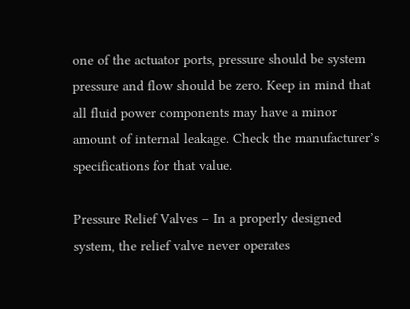one of the actuator ports, pressure should be system pressure and flow should be zero. Keep in mind that all fluid power components may have a minor amount of internal leakage. Check the manufacturer’s specifications for that value.

Pressure Relief Valves – In a properly designed system, the relief valve never operates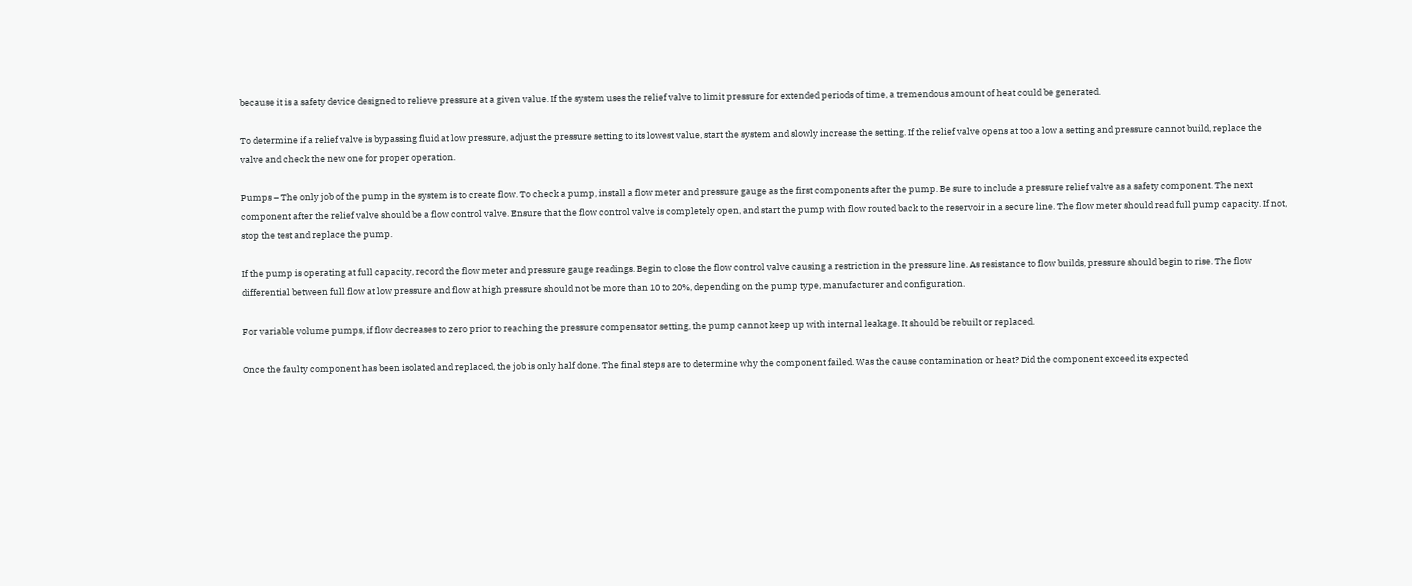because it is a safety device designed to relieve pressure at a given value. If the system uses the relief valve to limit pressure for extended periods of time, a tremendous amount of heat could be generated.

To determine if a relief valve is bypassing fluid at low pressure, adjust the pressure setting to its lowest value, start the system and slowly increase the setting. If the relief valve opens at too a low a setting and pressure cannot build, replace the valve and check the new one for proper operation.

Pumps – The only job of the pump in the system is to create flow. To check a pump, install a flow meter and pressure gauge as the first components after the pump. Be sure to include a pressure relief valve as a safety component. The next component after the relief valve should be a flow control valve. Ensure that the flow control valve is completely open, and start the pump with flow routed back to the reservoir in a secure line. The flow meter should read full pump capacity. If not, stop the test and replace the pump.

If the pump is operating at full capacity, record the flow meter and pressure gauge readings. Begin to close the flow control valve causing a restriction in the pressure line. As resistance to flow builds, pressure should begin to rise. The flow differential between full flow at low pressure and flow at high pressure should not be more than 10 to 20%, depending on the pump type, manufacturer and configuration.

For variable volume pumps, if flow decreases to zero prior to reaching the pressure compensator setting, the pump cannot keep up with internal leakage. It should be rebuilt or replaced.

Once the faulty component has been isolated and replaced, the job is only half done. The final steps are to determine why the component failed. Was the cause contamination or heat? Did the component exceed its expected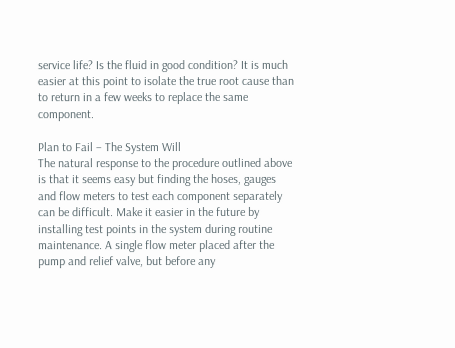service life? Is the fluid in good condition? It is much easier at this point to isolate the true root cause than to return in a few weeks to replace the same component.

Plan to Fail – The System Will
The natural response to the procedure outlined above is that it seems easy but finding the hoses, gauges and flow meters to test each component separately can be difficult. Make it easier in the future by installing test points in the system during routine maintenance. A single flow meter placed after the pump and relief valve, but before any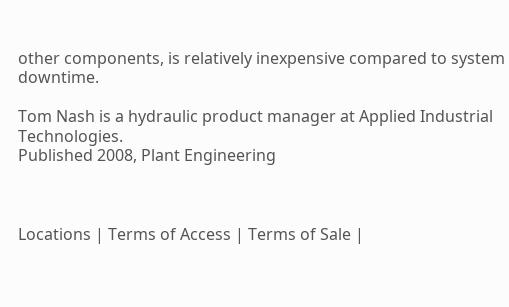other components, is relatively inexpensive compared to system downtime.

Tom Nash is a hydraulic product manager at Applied Industrial Technologies.
Published 2008, Plant Engineering



Locations | Terms of Access | Terms of Sale |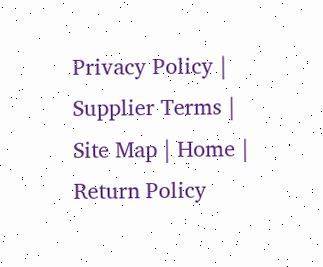Privacy Policy | Supplier Terms | Site Map | Home | Return Policy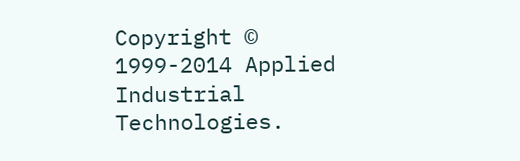Copyright © 1999-2014 Applied Industrial Technologies.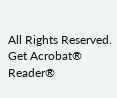All Rights Reserved.
Get Acrobat® Reader®